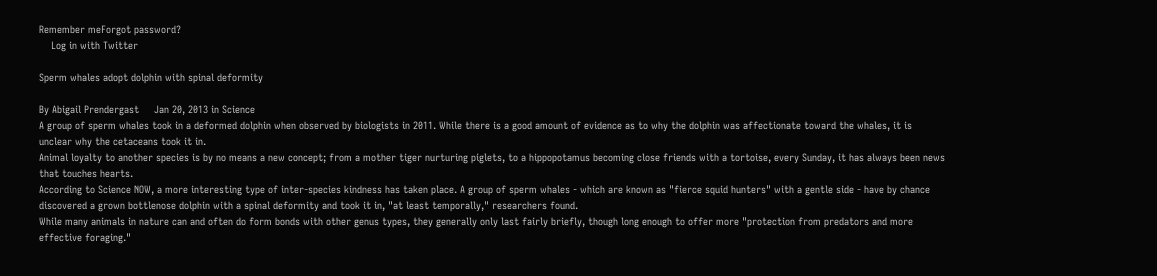Remember meForgot password?
    Log in with Twitter

Sperm whales adopt dolphin with spinal deformity

By Abigail Prendergast     Jan 20, 2013 in Science
A group of sperm whales took in a deformed dolphin when observed by biologists in 2011. While there is a good amount of evidence as to why the dolphin was affectionate toward the whales, it is unclear why the cetaceans took it in.
Animal loyalty to another species is by no means a new concept; from a mother tiger nurturing piglets, to a hippopotamus becoming close friends with a tortoise, every Sunday, it has always been news that touches hearts.
According to Science NOW, a more interesting type of inter-species kindness has taken place. A group of sperm whales - which are known as "fierce squid hunters" with a gentle side - have by chance discovered a grown bottlenose dolphin with a spinal deformity and took it in, "at least temporally," researchers found.
While many animals in nature can and often do form bonds with other genus types, they generally only last fairly briefly, though long enough to offer more "protection from predators and more effective foraging."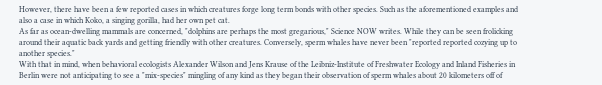However, there have been a few reported cases in which creatures forge long term bonds with other species. Such as the aforementioned examples and also a case in which Koko, a singing gorilla, had her own pet cat.
As far as ocean-dwelling mammals are concerned, "dolphins are perhaps the most gregarious," Science NOW writes. While they can be seen frolicking around their aquatic back yards and getting friendly with other creatures. Conversely, sperm whales have never been "reported reported cozying up to another species."
With that in mind, when behavioral ecologists Alexander Wilson and Jens Krause of the Leibniz-Institute of Freshwater Ecology and Inland Fisheries in Berlin were not anticipating to see a "mix-species" mingling of any kind as they began their observation of sperm whales about 20 kilometers off of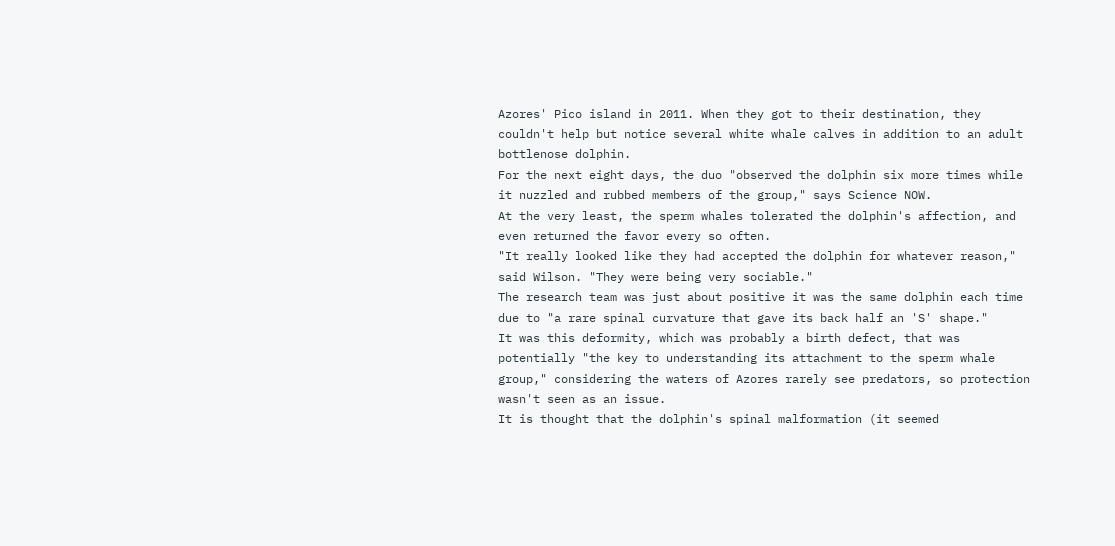Azores' Pico island in 2011. When they got to their destination, they couldn't help but notice several white whale calves in addition to an adult bottlenose dolphin.
For the next eight days, the duo "observed the dolphin six more times while it nuzzled and rubbed members of the group," says Science NOW.
At the very least, the sperm whales tolerated the dolphin's affection, and even returned the favor every so often.
"It really looked like they had accepted the dolphin for whatever reason," said Wilson. "They were being very sociable."
The research team was just about positive it was the same dolphin each time due to "a rare spinal curvature that gave its back half an 'S' shape."
It was this deformity, which was probably a birth defect, that was potentially "the key to understanding its attachment to the sperm whale group," considering the waters of Azores rarely see predators, so protection wasn't seen as an issue.
It is thought that the dolphin's spinal malformation (it seemed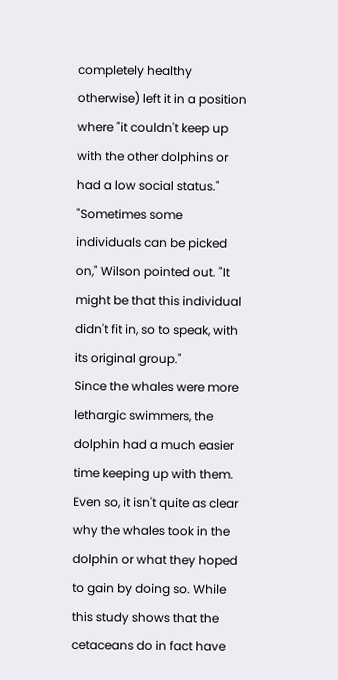completely healthy otherwise) left it in a position where "it couldn't keep up with the other dolphins or had a low social status."
"Sometimes some individuals can be picked on," Wilson pointed out. "It might be that this individual didn't fit in, so to speak, with its original group."
Since the whales were more lethargic swimmers, the dolphin had a much easier time keeping up with them.
Even so, it isn't quite as clear why the whales took in the dolphin or what they hoped to gain by doing so. While this study shows that the cetaceans do in fact have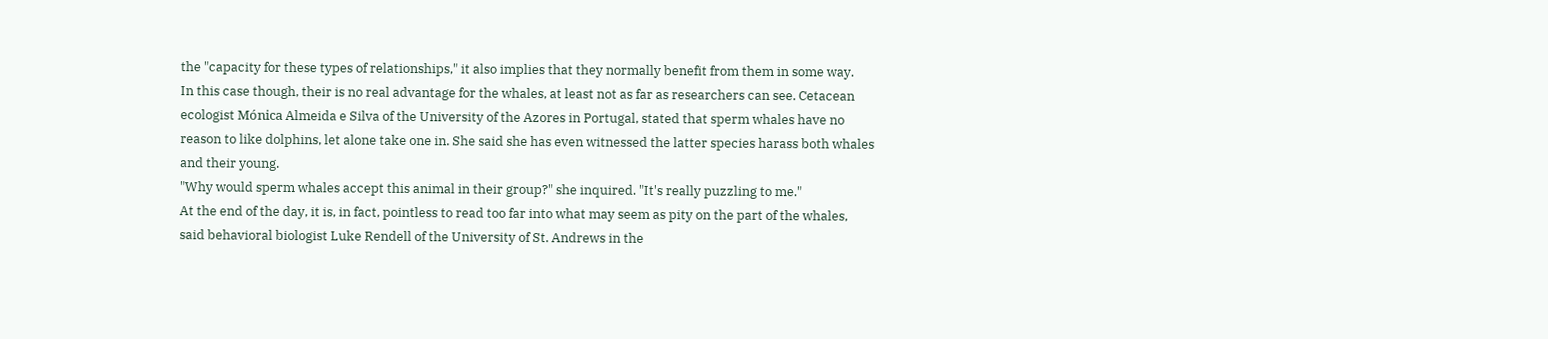the "capacity for these types of relationships," it also implies that they normally benefit from them in some way.
In this case though, their is no real advantage for the whales, at least not as far as researchers can see. Cetacean ecologist Mónica Almeida e Silva of the University of the Azores in Portugal, stated that sperm whales have no reason to like dolphins, let alone take one in. She said she has even witnessed the latter species harass both whales and their young.
"Why would sperm whales accept this animal in their group?" she inquired. "It's really puzzling to me."
At the end of the day, it is, in fact, pointless to read too far into what may seem as pity on the part of the whales, said behavioral biologist Luke Rendell of the University of St. Andrews in the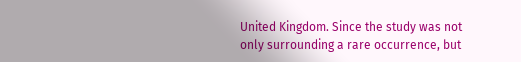United Kingdom. Since the study was not only surrounding a rare occurrence, but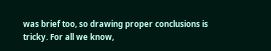was brief too, so drawing proper conclusions is tricky. For all we know,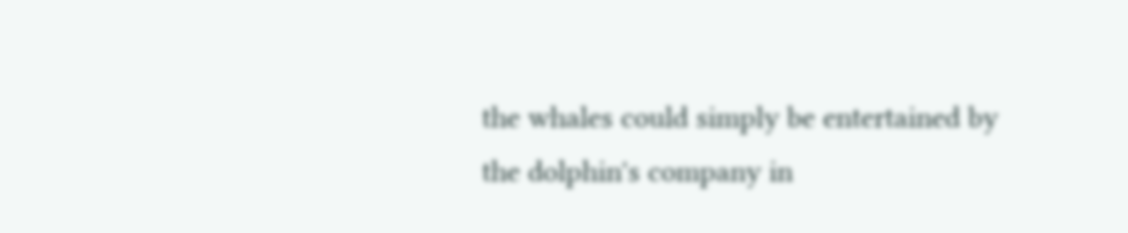the whales could simply be entertained by the dolphin's company in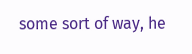some sort of way, he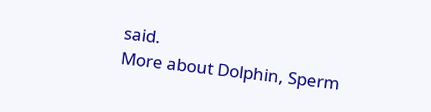said.
More about Dolphin, Sperm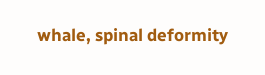whale, spinal deformity